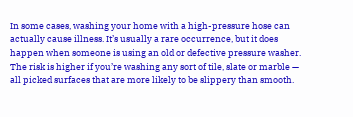In some cases, washing your home with a high-pressure hose can actually cause illness. It’s usually a rare occurrence, but it does happen when someone is using an old or defective pressure washer. The risk is higher if you’re washing any sort of tile, slate or marble — all picked surfaces that are more likely to be slippery than smooth.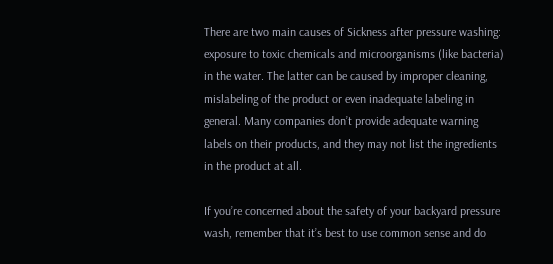There are two main causes of Sickness after pressure washing: exposure to toxic chemicals and microorganisms (like bacteria) in the water. The latter can be caused by improper cleaning, mislabeling of the product or even inadequate labeling in general. Many companies don’t provide adequate warning labels on their products, and they may not list the ingredients in the product at all.

If you’re concerned about the safety of your backyard pressure wash, remember that it’s best to use common sense and do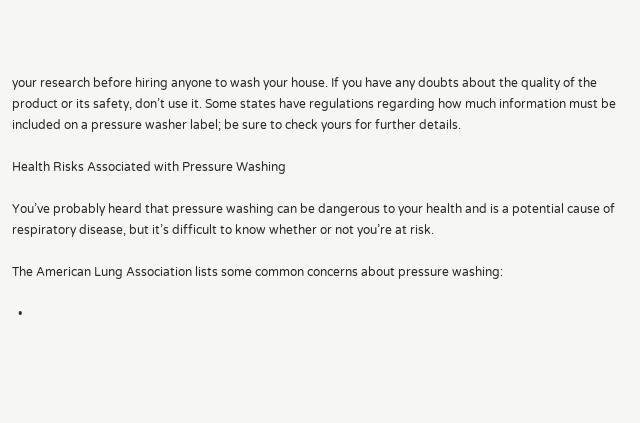your research before hiring anyone to wash your house. If you have any doubts about the quality of the product or its safety, don’t use it. Some states have regulations regarding how much information must be included on a pressure washer label; be sure to check yours for further details.

Health Risks Associated with Pressure Washing

You’ve probably heard that pressure washing can be dangerous to your health and is a potential cause of respiratory disease, but it’s difficult to know whether or not you’re at risk.

The American Lung Association lists some common concerns about pressure washing:

  •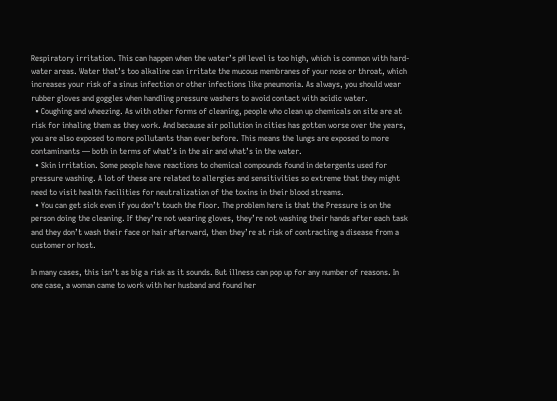Respiratory irritation. This can happen when the water’s pH level is too high, which is common with hard-water areas. Water that’s too alkaline can irritate the mucous membranes of your nose or throat, which increases your risk of a sinus infection or other infections like pneumonia. As always, you should wear rubber gloves and goggles when handling pressure washers to avoid contact with acidic water.
  • Coughing and wheezing. As with other forms of cleaning, people who clean up chemicals on site are at risk for inhaling them as they work. And because air pollution in cities has gotten worse over the years, you are also exposed to more pollutants than ever before. This means the lungs are exposed to more contaminants — both in terms of what’s in the air and what’s in the water.
  • Skin irritation. Some people have reactions to chemical compounds found in detergents used for pressure washing. A lot of these are related to allergies and sensitivities so extreme that they might need to visit health facilities for neutralization of the toxins in their blood streams.
  • You can get sick even if you don’t touch the floor. The problem here is that the Pressure is on the person doing the cleaning. If they’re not wearing gloves, they’re not washing their hands after each task and they don’t wash their face or hair afterward, then they’re at risk of contracting a disease from a customer or host.

In many cases, this isn’t as big a risk as it sounds. But illness can pop up for any number of reasons. In one case, a woman came to work with her husband and found her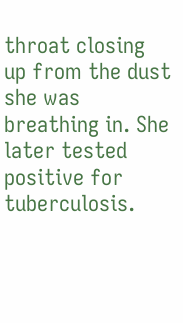throat closing up from the dust she was breathing in. She later tested positive for tuberculosis.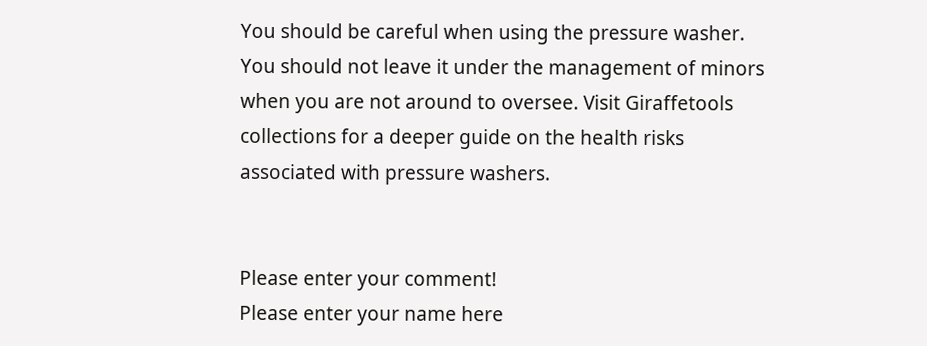You should be careful when using the pressure washer. You should not leave it under the management of minors when you are not around to oversee. Visit Giraffetools collections for a deeper guide on the health risks associated with pressure washers.


Please enter your comment!
Please enter your name here